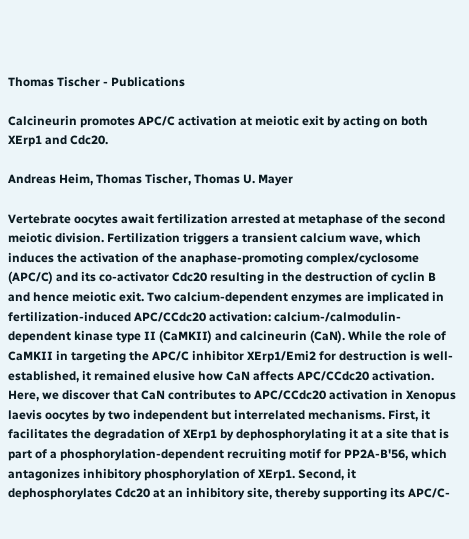Thomas Tischer - Publications

Calcineurin promotes APC/C activation at meiotic exit by acting on both XErp1 and Cdc20.

Andreas Heim, Thomas Tischer, Thomas U. Mayer

Vertebrate oocytes await fertilization arrested at metaphase of the second meiotic division. Fertilization triggers a transient calcium wave, which induces the activation of the anaphase-promoting complex/cyclosome (APC/C) and its co-activator Cdc20 resulting in the destruction of cyclin B and hence meiotic exit. Two calcium-dependent enzymes are implicated in fertilization-induced APC/CCdc20 activation: calcium-/calmodulin-dependent kinase type II (CaMKII) and calcineurin (CaN). While the role of CaMKII in targeting the APC/C inhibitor XErp1/Emi2 for destruction is well-established, it remained elusive how CaN affects APC/CCdc20 activation. Here, we discover that CaN contributes to APC/CCdc20 activation in Xenopus laevis oocytes by two independent but interrelated mechanisms. First, it facilitates the degradation of XErp1 by dephosphorylating it at a site that is part of a phosphorylation-dependent recruiting motif for PP2A-B'56, which antagonizes inhibitory phosphorylation of XErp1. Second, it dephosphorylates Cdc20 at an inhibitory site, thereby supporting its APC/C-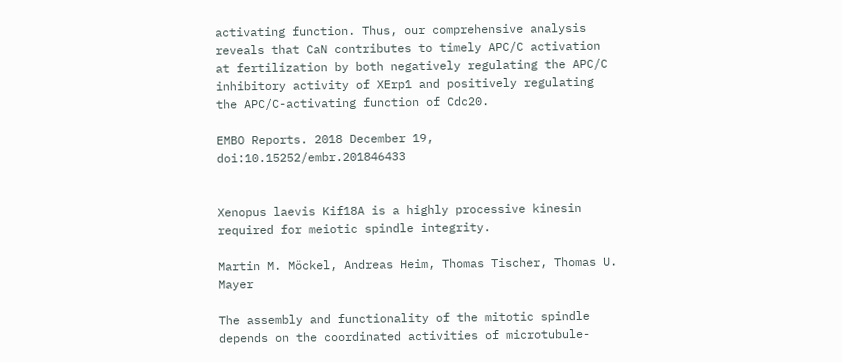activating function. Thus, our comprehensive analysis reveals that CaN contributes to timely APC/C activation at fertilization by both negatively regulating the APC/C inhibitory activity of XErp1 and positively regulating the APC/C-activating function of Cdc20.

EMBO Reports. 2018 December 19, doi:10.15252/embr.201846433


Xenopus laevis Kif18A is a highly processive kinesin required for meiotic spindle integrity.

Martin M. Möckel, Andreas Heim, Thomas Tischer, Thomas U. Mayer

The assembly and functionality of the mitotic spindle depends on the coordinated activities of microtubule-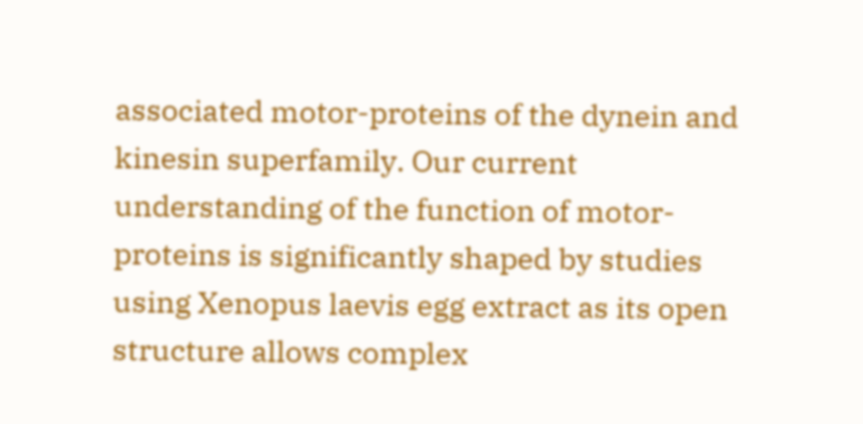associated motor-proteins of the dynein and kinesin superfamily. Our current understanding of the function of motor-proteins is significantly shaped by studies using Xenopus laevis egg extract as its open structure allows complex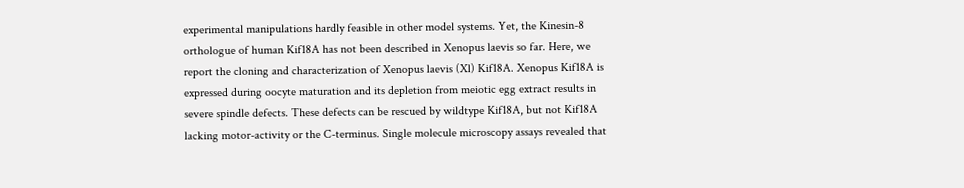experimental manipulations hardly feasible in other model systems. Yet, the Kinesin-8 orthologue of human Kif18A has not been described in Xenopus laevis so far. Here, we report the cloning and characterization of Xenopus laevis (Xl) Kif18A. Xenopus Kif18A is expressed during oocyte maturation and its depletion from meiotic egg extract results in severe spindle defects. These defects can be rescued by wildtype Kif18A, but not Kif18A lacking motor-activity or the C-terminus. Single molecule microscopy assays revealed that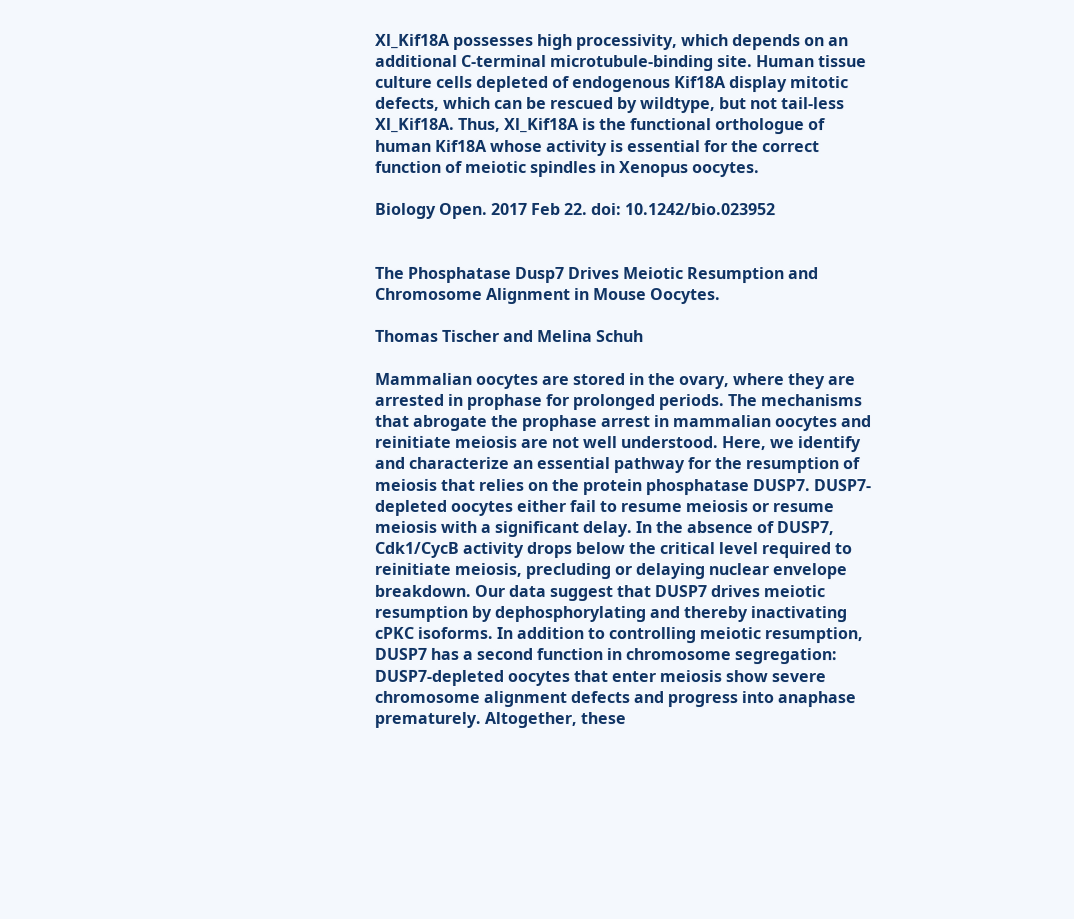Xl_Kif18A possesses high processivity, which depends on an additional C-terminal microtubule-binding site. Human tissue culture cells depleted of endogenous Kif18A display mitotic defects, which can be rescued by wildtype, but not tail-less Xl_Kif18A. Thus, Xl_Kif18A is the functional orthologue of human Kif18A whose activity is essential for the correct function of meiotic spindles in Xenopus oocytes.

Biology Open. 2017 Feb 22. doi: 10.1242/bio.023952


The Phosphatase Dusp7 Drives Meiotic Resumption and Chromosome Alignment in Mouse Oocytes.

Thomas Tischer and Melina Schuh

Mammalian oocytes are stored in the ovary, where they are arrested in prophase for prolonged periods. The mechanisms that abrogate the prophase arrest in mammalian oocytes and reinitiate meiosis are not well understood. Here, we identify and characterize an essential pathway for the resumption of meiosis that relies on the protein phosphatase DUSP7. DUSP7-depleted oocytes either fail to resume meiosis or resume meiosis with a significant delay. In the absence of DUSP7, Cdk1/CycB activity drops below the critical level required to reinitiate meiosis, precluding or delaying nuclear envelope breakdown. Our data suggest that DUSP7 drives meiotic resumption by dephosphorylating and thereby inactivating cPKC isoforms. In addition to controlling meiotic resumption, DUSP7 has a second function in chromosome segregation: DUSP7-depleted oocytes that enter meiosis show severe chromosome alignment defects and progress into anaphase prematurely. Altogether, these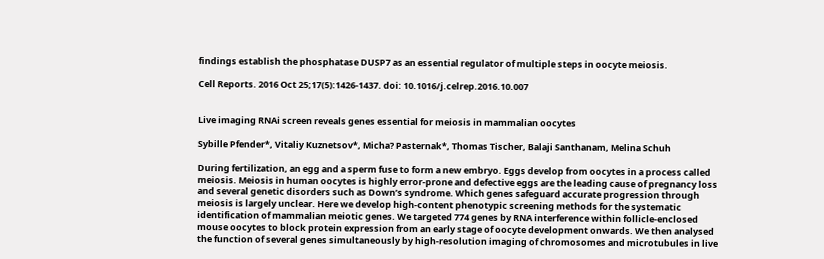findings establish the phosphatase DUSP7 as an essential regulator of multiple steps in oocyte meiosis.

Cell Reports. 2016 Oct 25;17(5):1426-1437. doi: 10.1016/j.celrep.2016.10.007


Live imaging RNAi screen reveals genes essential for meiosis in mammalian oocytes

Sybille Pfender*, Vitaliy Kuznetsov*, Micha? Pasternak*, Thomas Tischer, Balaji Santhanam, Melina Schuh

During fertilization, an egg and a sperm fuse to form a new embryo. Eggs develop from oocytes in a process called meiosis. Meiosis in human oocytes is highly error-prone and defective eggs are the leading cause of pregnancy loss and several genetic disorders such as Down’s syndrome. Which genes safeguard accurate progression through meiosis is largely unclear. Here we develop high-content phenotypic screening methods for the systematic identification of mammalian meiotic genes. We targeted 774 genes by RNA interference within follicle-enclosed mouse oocytes to block protein expression from an early stage of oocyte development onwards. We then analysed the function of several genes simultaneously by high-resolution imaging of chromosomes and microtubules in live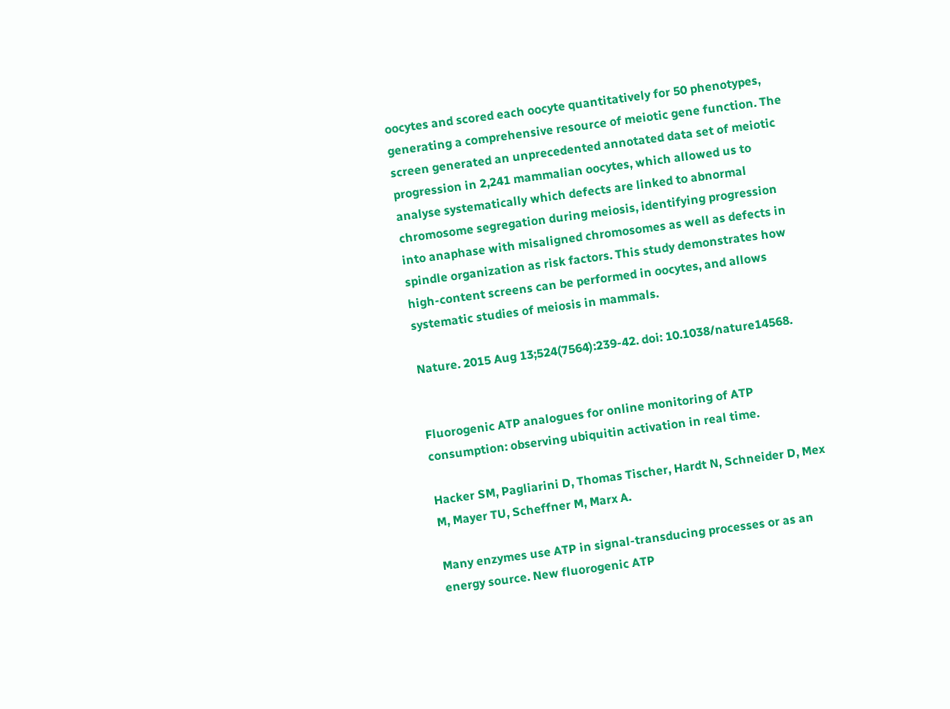oocytes and scored each oocyte quantitatively for 50 phenotypes, generating a comprehensive resource of meiotic gene function. The screen generated an unprecedented annotated data set of meiotic progression in 2,241 mammalian oocytes, which allowed us to analyse systematically which defects are linked to abnormal chromosome segregation during meiosis, identifying progression into anaphase with misaligned chromosomes as well as defects in spindle organization as risk factors. This study demonstrates how high-content screens can be performed in oocytes, and allows systematic studies of meiosis in mammals.

Nature. 2015 Aug 13;524(7564):239-42. doi: 10.1038/nature14568.


Fluorogenic ATP analogues for online monitoring of ATP consumption: observing ubiquitin activation in real time.

Hacker SM, Pagliarini D, Thomas Tischer, Hardt N, Schneider D, Mex M, Mayer TU, Scheffner M, Marx A.

Many enzymes use ATP in signal-transducing processes or as an energy source. New fluorogenic ATP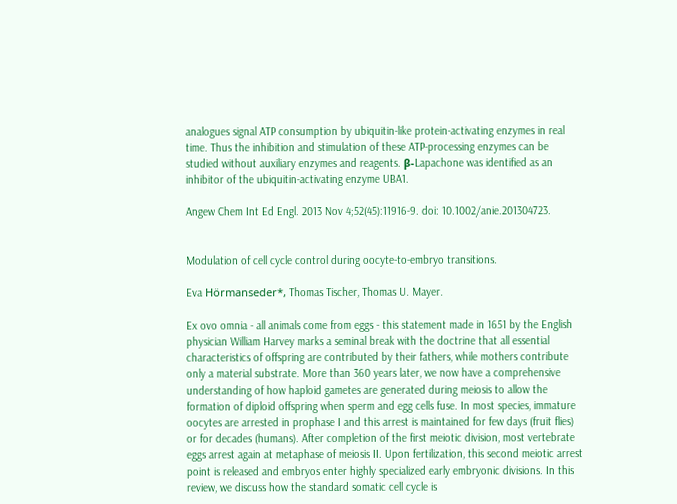analogues signal ATP consumption by ubiquitin-like protein-activating enzymes in real time. Thus the inhibition and stimulation of these ATP-processing enzymes can be studied without auxiliary enzymes and reagents. β-Lapachone was identified as an inhibitor of the ubiquitin-activating enzyme UBA1.

Angew Chem Int Ed Engl. 2013 Nov 4;52(45):11916-9. doi: 10.1002/anie.201304723.


Modulation of cell cycle control during oocyte-to-embryo transitions.

Eva Hörmanseder*, Thomas Tischer, Thomas U. Mayer.

Ex ovo omnia - all animals come from eggs - this statement made in 1651 by the English physician William Harvey marks a seminal break with the doctrine that all essential characteristics of offspring are contributed by their fathers, while mothers contribute only a material substrate. More than 360 years later, we now have a comprehensive understanding of how haploid gametes are generated during meiosis to allow the formation of diploid offspring when sperm and egg cells fuse. In most species, immature oocytes are arrested in prophase I and this arrest is maintained for few days (fruit flies) or for decades (humans). After completion of the first meiotic division, most vertebrate eggs arrest again at metaphase of meiosis II. Upon fertilization, this second meiotic arrest point is released and embryos enter highly specialized early embryonic divisions. In this review, we discuss how the standard somatic cell cycle is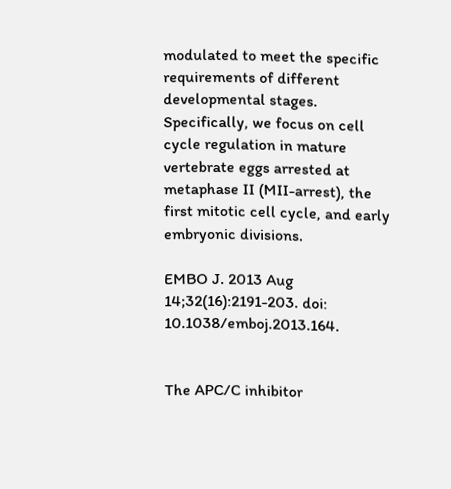modulated to meet the specific requirements of different developmental stages. Specifically, we focus on cell cycle regulation in mature vertebrate eggs arrested at metaphase II (MII-arrest), the first mitotic cell cycle, and early embryonic divisions.

EMBO J. 2013 Aug 14;32(16):2191-203. doi: 10.1038/emboj.2013.164.


The APC/C inhibitor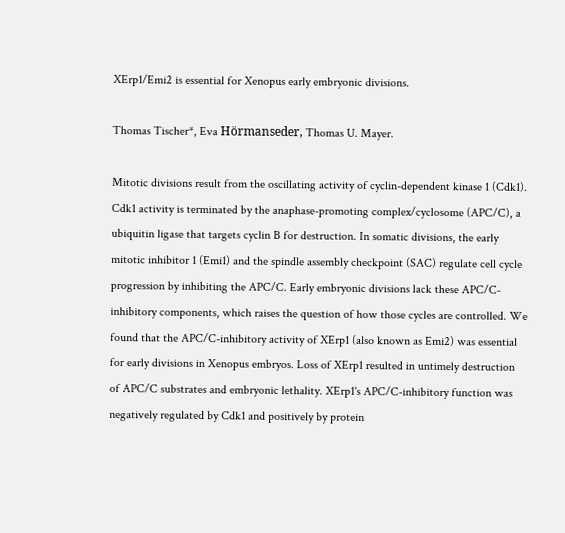XErp1/Emi2 is essential for Xenopus early embryonic divisions.

Thomas Tischer*, Eva Hörmanseder, Thomas U. Mayer.

Mitotic divisions result from the oscillating activity of cyclin-dependent kinase 1 (Cdk1). Cdk1 activity is terminated by the anaphase-promoting complex/cyclosome (APC/C), a ubiquitin ligase that targets cyclin B for destruction. In somatic divisions, the early mitotic inhibitor 1 (Emi1) and the spindle assembly checkpoint (SAC) regulate cell cycle progression by inhibiting the APC/C. Early embryonic divisions lack these APC/C-inhibitory components, which raises the question of how those cycles are controlled. We found that the APC/C-inhibitory activity of XErp1 (also known as Emi2) was essential for early divisions in Xenopus embryos. Loss of XErp1 resulted in untimely destruction of APC/C substrates and embryonic lethality. XErp1's APC/C-inhibitory function was negatively regulated by Cdk1 and positively by protein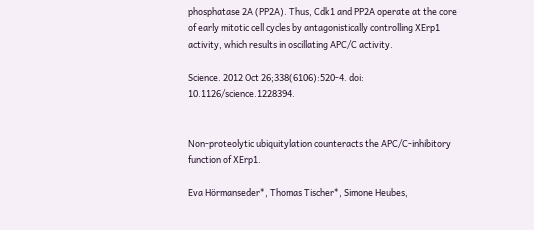phosphatase 2A (PP2A). Thus, Cdk1 and PP2A operate at the core of early mitotic cell cycles by antagonistically controlling XErp1 activity, which results in oscillating APC/C activity.

Science. 2012 Oct 26;338(6106):520-4. doi: 10.1126/science.1228394.


Non-proteolytic ubiquitylation counteracts the APC/C-inhibitory function of XErp1.

Eva Hörmanseder*, Thomas Tischer*, Simone Heubes,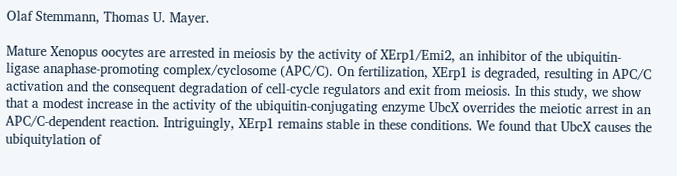Olaf Stemmann, Thomas U. Mayer.

Mature Xenopus oocytes are arrested in meiosis by the activity of XErp1/Emi2, an inhibitor of the ubiquitin-ligase anaphase-promoting complex/cyclosome (APC/C). On fertilization, XErp1 is degraded, resulting in APC/C activation and the consequent degradation of cell-cycle regulators and exit from meiosis. In this study, we show that a modest increase in the activity of the ubiquitin-conjugating enzyme UbcX overrides the meiotic arrest in an APC/C-dependent reaction. Intriguingly, XErp1 remains stable in these conditions. We found that UbcX causes the ubiquitylation of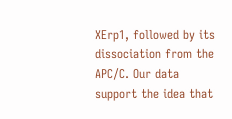XErp1, followed by its dissociation from the APC/C. Our data support the idea that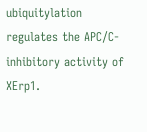ubiquitylation regulates the APC/C-inhibitory activity of XErp1.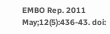EMBO Rep. 2011 May;12(5):436-43. doi: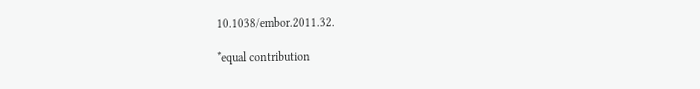10.1038/embor.2011.32.

*equal contribution